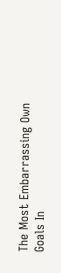The Most Embarrassing Own Goals In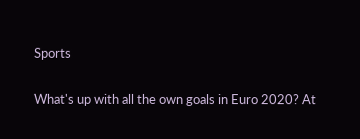Sports

What's up with all the own goals in Euro 2020? At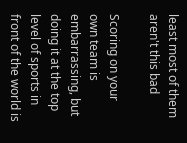least most of them aren't this bad

Scoring on your own team is embarrassing, but doing it at the top level of sports in front of the world is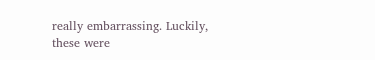really embarrassing. Luckily, these were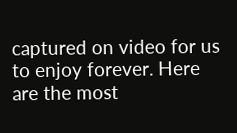captured on video for us to enjoy forever. Here are the most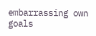embarrassing own goals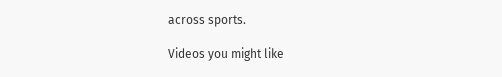across sports.

Videos you might like